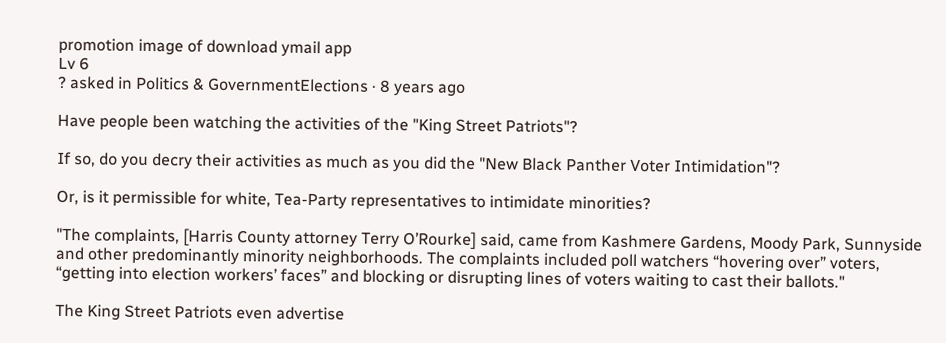promotion image of download ymail app
Lv 6
? asked in Politics & GovernmentElections · 8 years ago

Have people been watching the activities of the "King Street Patriots"?

If so, do you decry their activities as much as you did the "New Black Panther Voter Intimidation"?

Or, is it permissible for white, Tea-Party representatives to intimidate minorities?

"The complaints, [Harris County attorney Terry O’Rourke] said, came from Kashmere Gardens, Moody Park, Sunnyside and other predominantly minority neighborhoods. The complaints included poll watchers “hovering over” voters, “getting into election workers’ faces” and blocking or disrupting lines of voters waiting to cast their ballots."

The King Street Patriots even advertise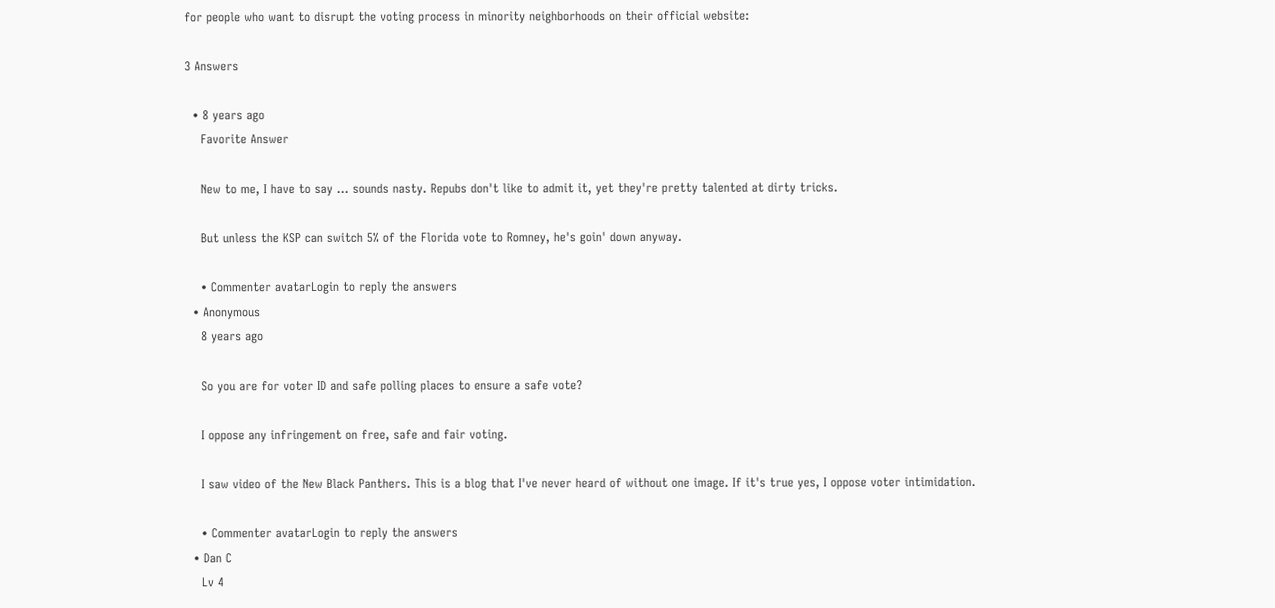for people who want to disrupt the voting process in minority neighborhoods on their official website:

3 Answers

  • 8 years ago
    Favorite Answer

    New to me, I have to say ... sounds nasty. Repubs don't like to admit it, yet they're pretty talented at dirty tricks.

    But unless the KSP can switch 5% of the Florida vote to Romney, he's goin' down anyway.

    • Commenter avatarLogin to reply the answers
  • Anonymous
    8 years ago

    So you are for voter ID and safe polling places to ensure a safe vote?

    I oppose any infringement on free, safe and fair voting.

    I saw video of the New Black Panthers. This is a blog that I've never heard of without one image. If it's true yes, I oppose voter intimidation.

    • Commenter avatarLogin to reply the answers
  • Dan C
    Lv 4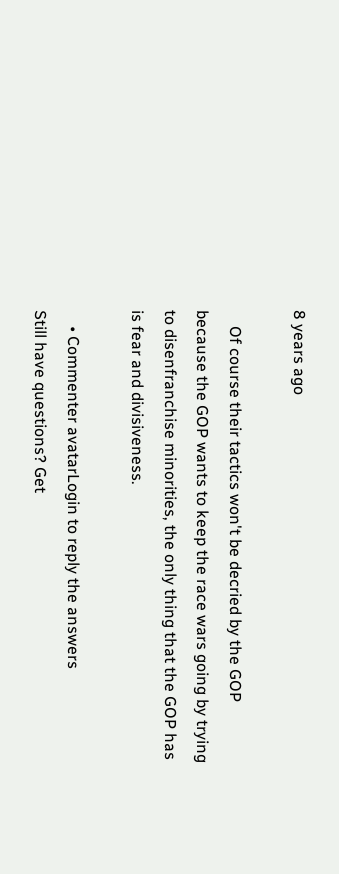8 years ago

    Of course their tactics won't be decried by the GOP because the GOP wants to keep the race wars going by trying to disenfranchise minorities, the only thing that the GOP has is fear and divisiveness.

    • Commenter avatarLogin to reply the answers
Still have questions? Get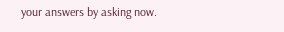your answers by asking now.